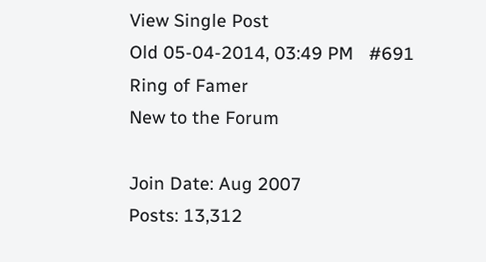View Single Post
Old 05-04-2014, 03:49 PM   #691
Ring of Famer
New to the Forum

Join Date: Aug 2007
Posts: 13,312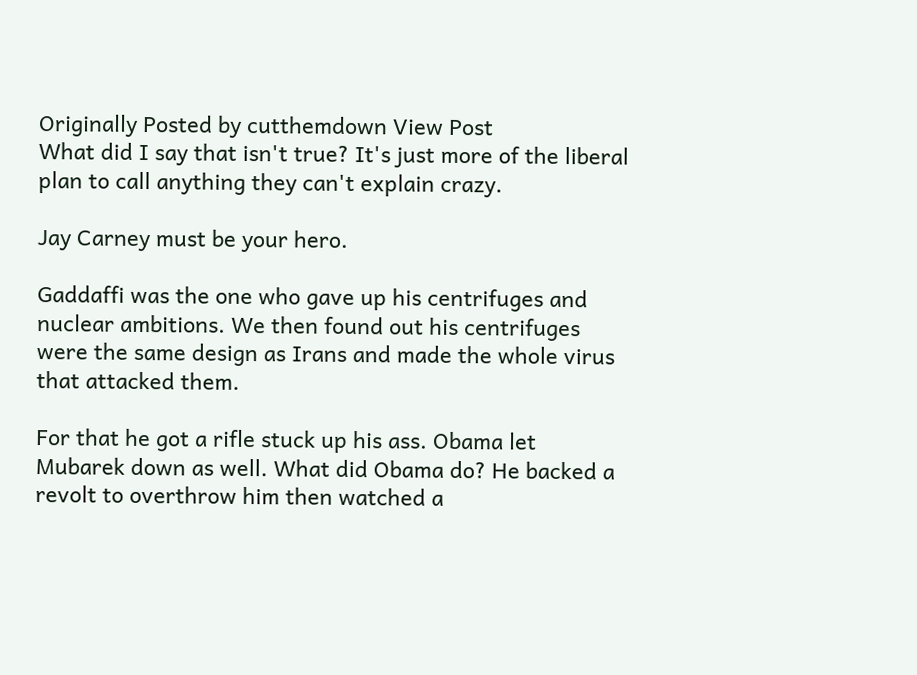Originally Posted by cutthemdown View Post
What did I say that isn't true? It's just more of the liberal plan to call anything they can't explain crazy.

Jay Carney must be your hero.

Gaddaffi was the one who gave up his centrifuges and nuclear ambitions. We then found out his centrifuges were the same design as Irans and made the whole virus that attacked them.

For that he got a rifle stuck up his ass. Obama let Mubarek down as well. What did Obama do? He backed a revolt to overthrow him then watched a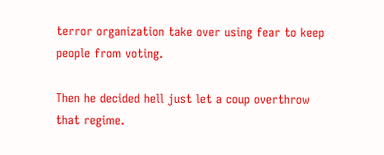terror organization take over using fear to keep people from voting.

Then he decided hell just let a coup overthrow that regime.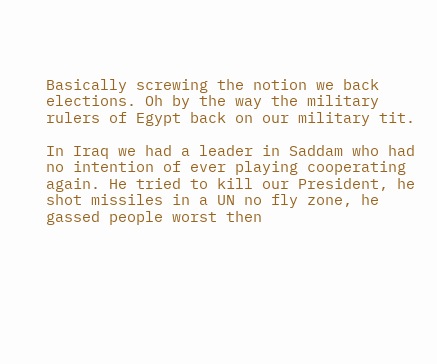Basically screwing the notion we back elections. Oh by the way the military rulers of Egypt back on our military tit.

In Iraq we had a leader in Saddam who had no intention of ever playing cooperating again. He tried to kill our President, he shot missiles in a UN no fly zone, he gassed people worst then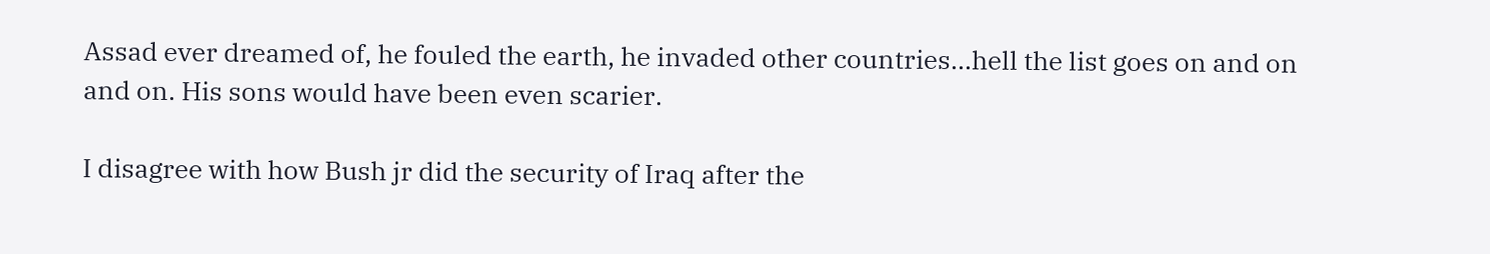Assad ever dreamed of, he fouled the earth, he invaded other countries...hell the list goes on and on and on. His sons would have been even scarier.

I disagree with how Bush jr did the security of Iraq after the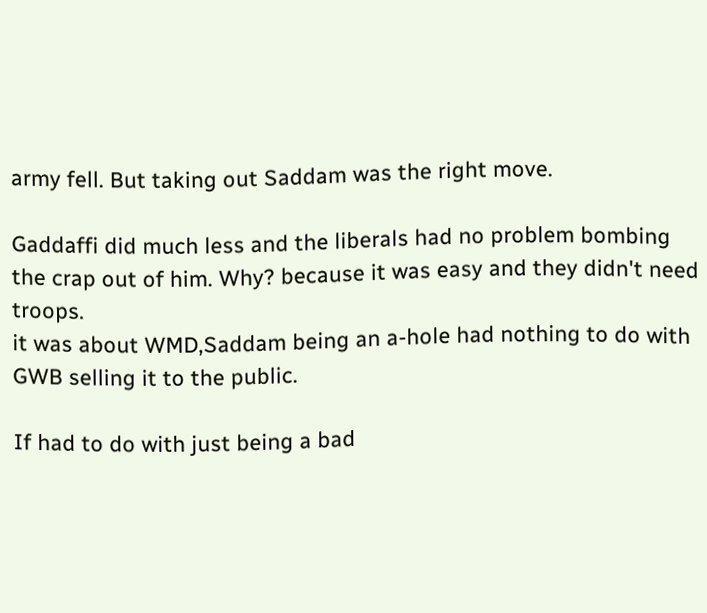army fell. But taking out Saddam was the right move.

Gaddaffi did much less and the liberals had no problem bombing the crap out of him. Why? because it was easy and they didn't need troops.
it was about WMD,Saddam being an a-hole had nothing to do with GWB selling it to the public.

If had to do with just being a bad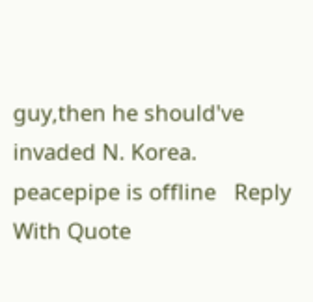guy,then he should've invaded N. Korea.
peacepipe is offline   Reply With Quote